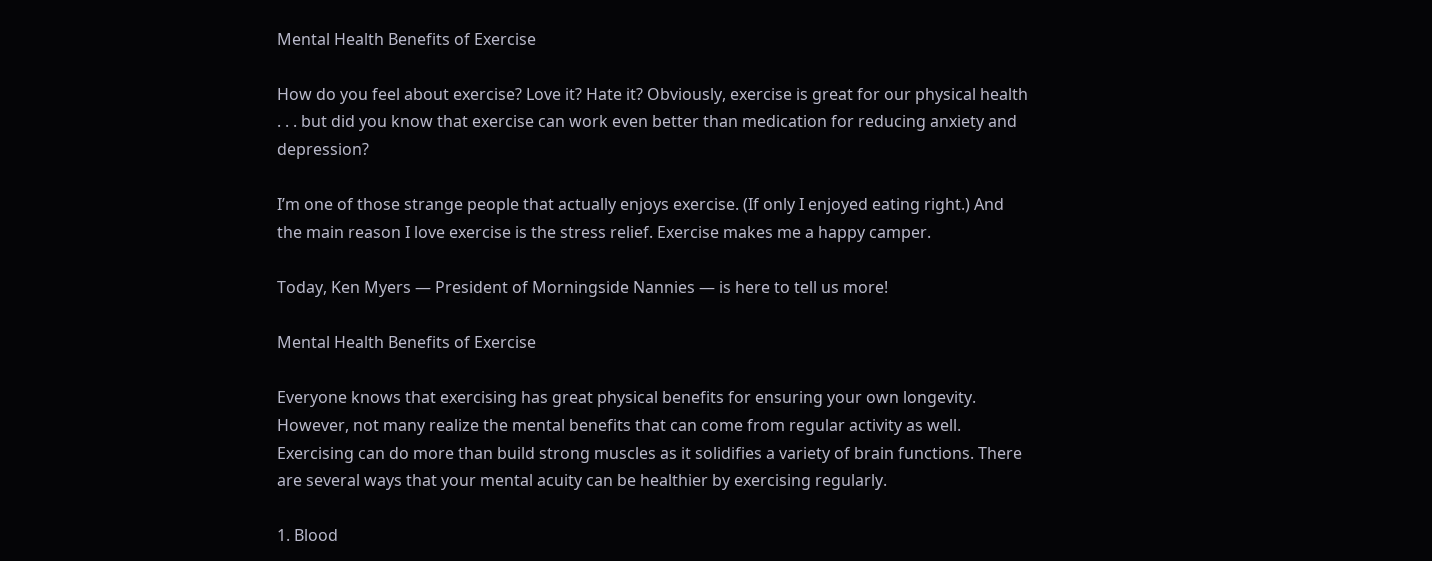Mental Health Benefits of Exercise

How do you feel about exercise? Love it? Hate it? Obviously, exercise is great for our physical health . . . but did you know that exercise can work even better than medication for reducing anxiety and depression?

I’m one of those strange people that actually enjoys exercise. (If only I enjoyed eating right.) And the main reason I love exercise is the stress relief. Exercise makes me a happy camper.

Today, Ken Myers — President of Morningside Nannies — is here to tell us more!

Mental Health Benefits of Exercise

Everyone knows that exercising has great physical benefits for ensuring your own longevity. However, not many realize the mental benefits that can come from regular activity as well. Exercising can do more than build strong muscles as it solidifies a variety of brain functions. There are several ways that your mental acuity can be healthier by exercising regularly.

1. Blood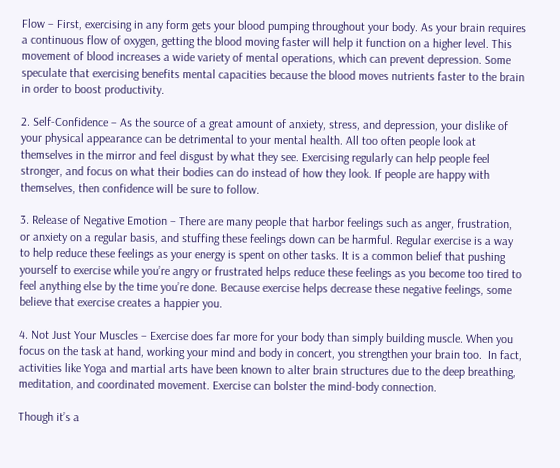Flow – First, exercising in any form gets your blood pumping throughout your body. As your brain requires a continuous flow of oxygen, getting the blood moving faster will help it function on a higher level. This movement of blood increases a wide variety of mental operations, which can prevent depression. Some speculate that exercising benefits mental capacities because the blood moves nutrients faster to the brain in order to boost productivity.

2. Self-Confidence – As the source of a great amount of anxiety, stress, and depression, your dislike of your physical appearance can be detrimental to your mental health. All too often people look at themselves in the mirror and feel disgust by what they see. Exercising regularly can help people feel stronger, and focus on what their bodies can do instead of how they look. If people are happy with themselves, then confidence will be sure to follow.

3. Release of Negative Emotion – There are many people that harbor feelings such as anger, frustration, or anxiety on a regular basis, and stuffing these feelings down can be harmful. Regular exercise is a way to help reduce these feelings as your energy is spent on other tasks. It is a common belief that pushing yourself to exercise while you’re angry or frustrated helps reduce these feelings as you become too tired to feel anything else by the time you’re done. Because exercise helps decrease these negative feelings, some believe that exercise creates a happier you.

4. Not Just Your Muscles – Exercise does far more for your body than simply building muscle. When you focus on the task at hand, working your mind and body in concert, you strengthen your brain too.  In fact, activities like Yoga and martial arts have been known to alter brain structures due to the deep breathing, meditation, and coordinated movement. Exercise can bolster the mind-body connection.

Though it’s a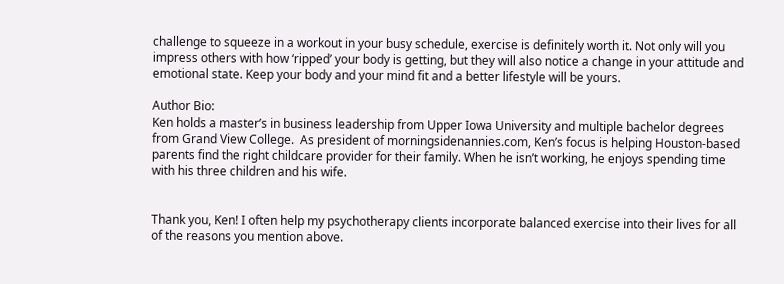challenge to squeeze in a workout in your busy schedule, exercise is definitely worth it. Not only will you impress others with how ‘ripped’ your body is getting, but they will also notice a change in your attitude and emotional state. Keep your body and your mind fit and a better lifestyle will be yours.

Author Bio:
Ken holds a master’s in business leadership from Upper Iowa University and multiple bachelor degrees from Grand View College.  As president of morningsidenannies.com, Ken’s focus is helping Houston-based parents find the right childcare provider for their family. When he isn’t working, he enjoys spending time with his three children and his wife.


Thank you, Ken! I often help my psychotherapy clients incorporate balanced exercise into their lives for all of the reasons you mention above.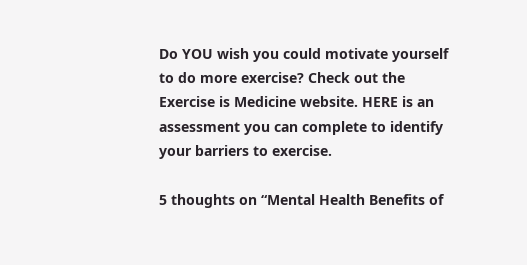Do YOU wish you could motivate yourself to do more exercise? Check out the Exercise is Medicine website. HERE is an assessment you can complete to identify your barriers to exercise.

5 thoughts on “Mental Health Benefits of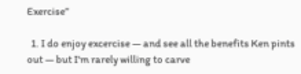Exercise”

  1. I do enjoy excercise — and see all the benefits Ken pints out — but I'm rarely willing to carve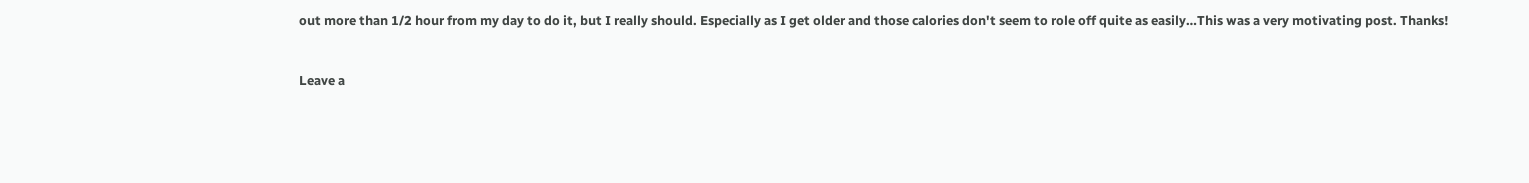out more than 1/2 hour from my day to do it, but I really should. Especially as I get older and those calories don't seem to role off quite as easily…This was a very motivating post. Thanks!


Leave a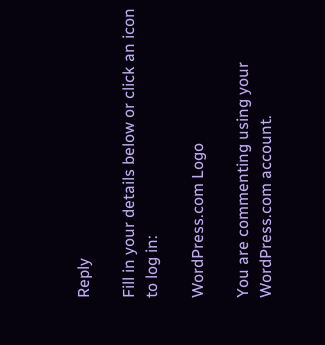Reply

Fill in your details below or click an icon to log in:

WordPress.com Logo

You are commenting using your WordPress.com account.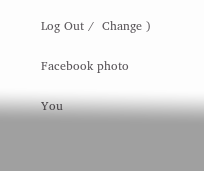Log Out /  Change )

Facebook photo

You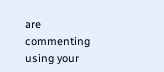are commenting using your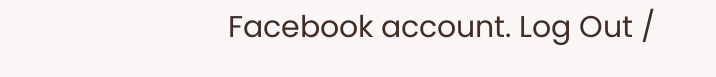Facebook account. Log Out /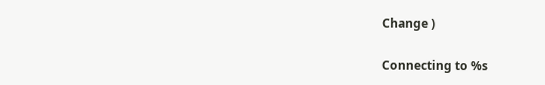Change )

Connecting to %s